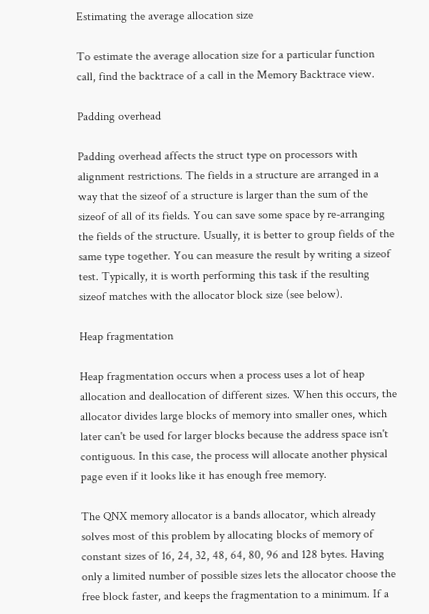Estimating the average allocation size

To estimate the average allocation size for a particular function call, find the backtrace of a call in the Memory Backtrace view.

Padding overhead

Padding overhead affects the struct type on processors with alignment restrictions. The fields in a structure are arranged in a way that the sizeof of a structure is larger than the sum of the sizeof of all of its fields. You can save some space by re-arranging the fields of the structure. Usually, it is better to group fields of the same type together. You can measure the result by writing a sizeof test. Typically, it is worth performing this task if the resulting sizeof matches with the allocator block size (see below).

Heap fragmentation

Heap fragmentation occurs when a process uses a lot of heap allocation and deallocation of different sizes. When this occurs, the allocator divides large blocks of memory into smaller ones, which later can't be used for larger blocks because the address space isn't contiguous. In this case, the process will allocate another physical page even if it looks like it has enough free memory.

The QNX memory allocator is a bands allocator, which already solves most of this problem by allocating blocks of memory of constant sizes of 16, 24, 32, 48, 64, 80, 96 and 128 bytes. Having only a limited number of possible sizes lets the allocator choose the free block faster, and keeps the fragmentation to a minimum. If a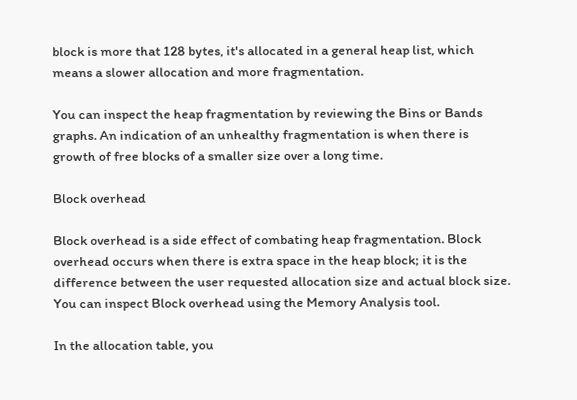block is more that 128 bytes, it's allocated in a general heap list, which means a slower allocation and more fragmentation.

You can inspect the heap fragmentation by reviewing the Bins or Bands graphs. An indication of an unhealthy fragmentation is when there is growth of free blocks of a smaller size over a long time.

Block overhead

Block overhead is a side effect of combating heap fragmentation. Block overhead occurs when there is extra space in the heap block; it is the difference between the user requested allocation size and actual block size. You can inspect Block overhead using the Memory Analysis tool.

In the allocation table, you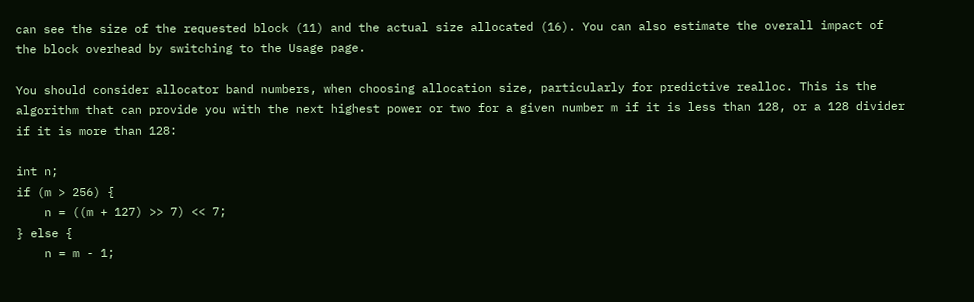can see the size of the requested block (11) and the actual size allocated (16). You can also estimate the overall impact of the block overhead by switching to the Usage page.

You should consider allocator band numbers, when choosing allocation size, particularly for predictive realloc. This is the algorithm that can provide you with the next highest power or two for a given number m if it is less than 128, or a 128 divider if it is more than 128:

int n;
if (m > 256) {
    n = ((m + 127) >> 7) << 7;
} else {
    n = m - 1;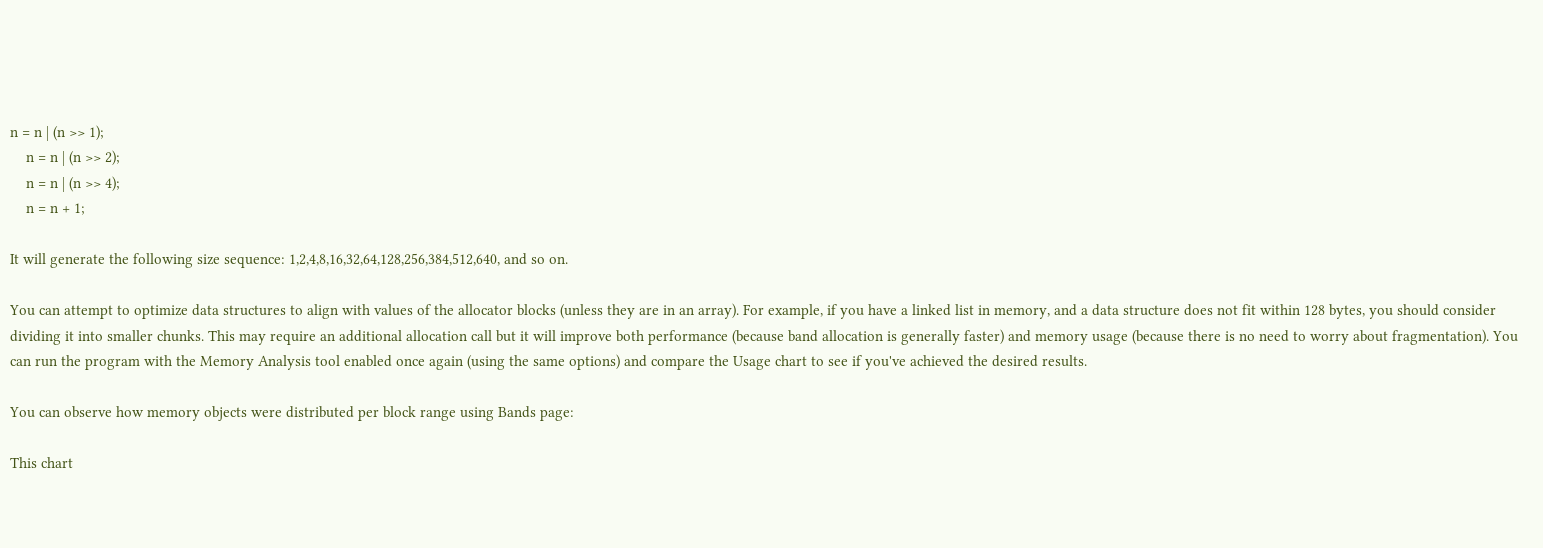n = n | (n >> 1);
    n = n | (n >> 2);
    n = n | (n >> 4);
    n = n + 1;

It will generate the following size sequence: 1,2,4,8,16,32,64,128,256,384,512,640, and so on.

You can attempt to optimize data structures to align with values of the allocator blocks (unless they are in an array). For example, if you have a linked list in memory, and a data structure does not fit within 128 bytes, you should consider dividing it into smaller chunks. This may require an additional allocation call but it will improve both performance (because band allocation is generally faster) and memory usage (because there is no need to worry about fragmentation). You can run the program with the Memory Analysis tool enabled once again (using the same options) and compare the Usage chart to see if you've achieved the desired results.

You can observe how memory objects were distributed per block range using Bands page:

This chart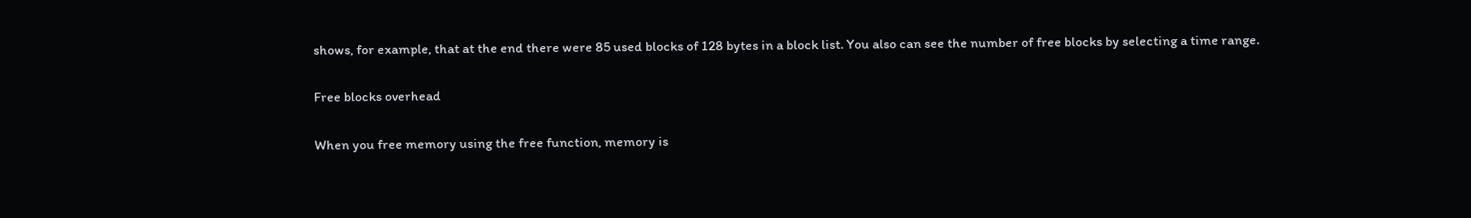shows, for example, that at the end there were 85 used blocks of 128 bytes in a block list. You also can see the number of free blocks by selecting a time range.

Free blocks overhead

When you free memory using the free function, memory is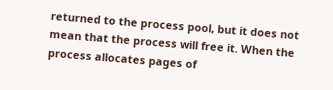returned to the process pool, but it does not mean that the process will free it. When the process allocates pages of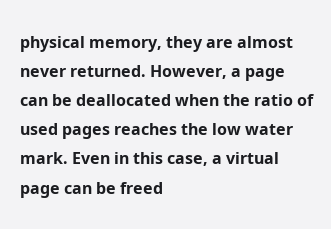physical memory, they are almost never returned. However, a page can be deallocated when the ratio of used pages reaches the low water mark. Even in this case, a virtual page can be freed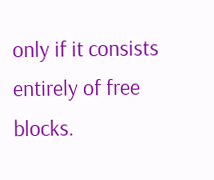only if it consists entirely of free blocks.